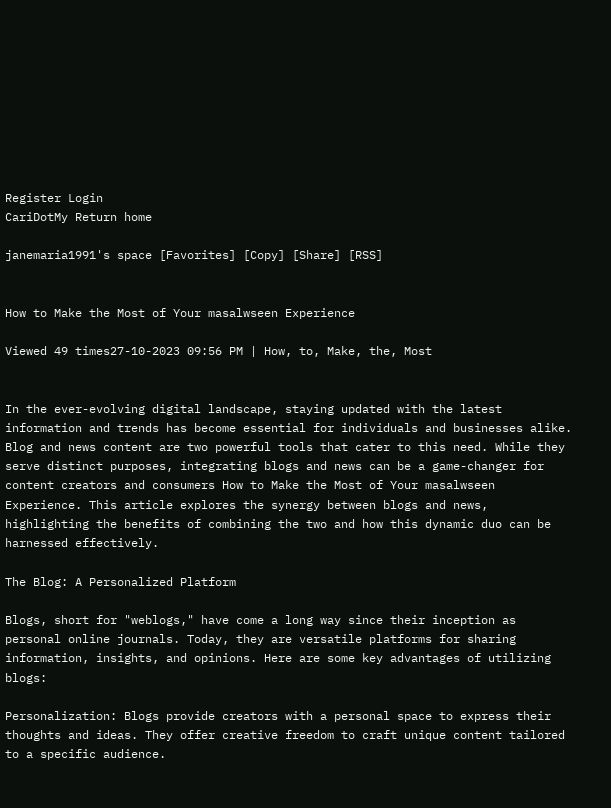Register Login
CariDotMy Return home

janemaria1991's space [Favorites] [Copy] [Share] [RSS]


How to Make the Most of Your masalwseen Experience

Viewed 49 times27-10-2023 09:56 PM | How, to, Make, the, Most


In the ever-evolving digital landscape, staying updated with the latest information and trends has become essential for individuals and businesses alike. Blog and news content are two powerful tools that cater to this need. While they serve distinct purposes, integrating blogs and news can be a game-changer for content creators and consumers How to Make the Most of Your masalwseen Experience. This article explores the synergy between blogs and news, highlighting the benefits of combining the two and how this dynamic duo can be harnessed effectively.

The Blog: A Personalized Platform

Blogs, short for "weblogs," have come a long way since their inception as personal online journals. Today, they are versatile platforms for sharing information, insights, and opinions. Here are some key advantages of utilizing blogs:

Personalization: Blogs provide creators with a personal space to express their thoughts and ideas. They offer creative freedom to craft unique content tailored to a specific audience.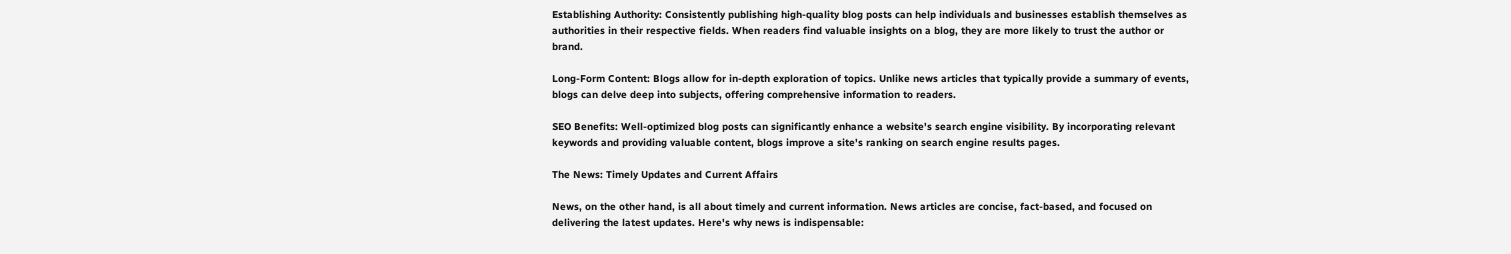Establishing Authority: Consistently publishing high-quality blog posts can help individuals and businesses establish themselves as authorities in their respective fields. When readers find valuable insights on a blog, they are more likely to trust the author or brand.

Long-Form Content: Blogs allow for in-depth exploration of topics. Unlike news articles that typically provide a summary of events, blogs can delve deep into subjects, offering comprehensive information to readers.

SEO Benefits: Well-optimized blog posts can significantly enhance a website's search engine visibility. By incorporating relevant keywords and providing valuable content, blogs improve a site's ranking on search engine results pages.

The News: Timely Updates and Current Affairs

News, on the other hand, is all about timely and current information. News articles are concise, fact-based, and focused on delivering the latest updates. Here's why news is indispensable: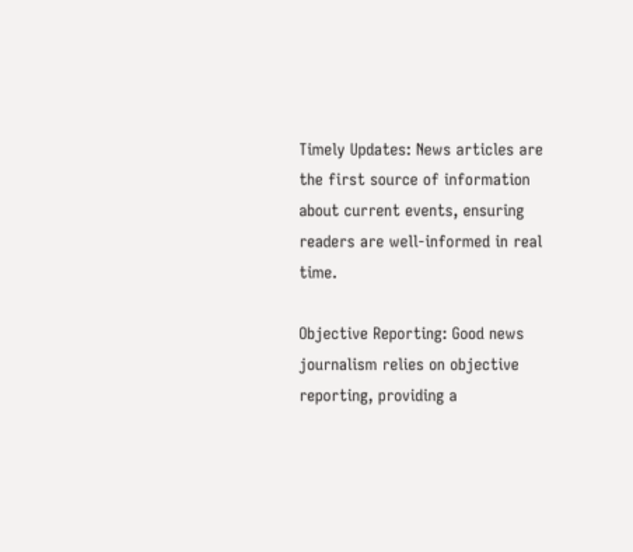Timely Updates: News articles are the first source of information about current events, ensuring readers are well-informed in real time.

Objective Reporting: Good news journalism relies on objective reporting, providing a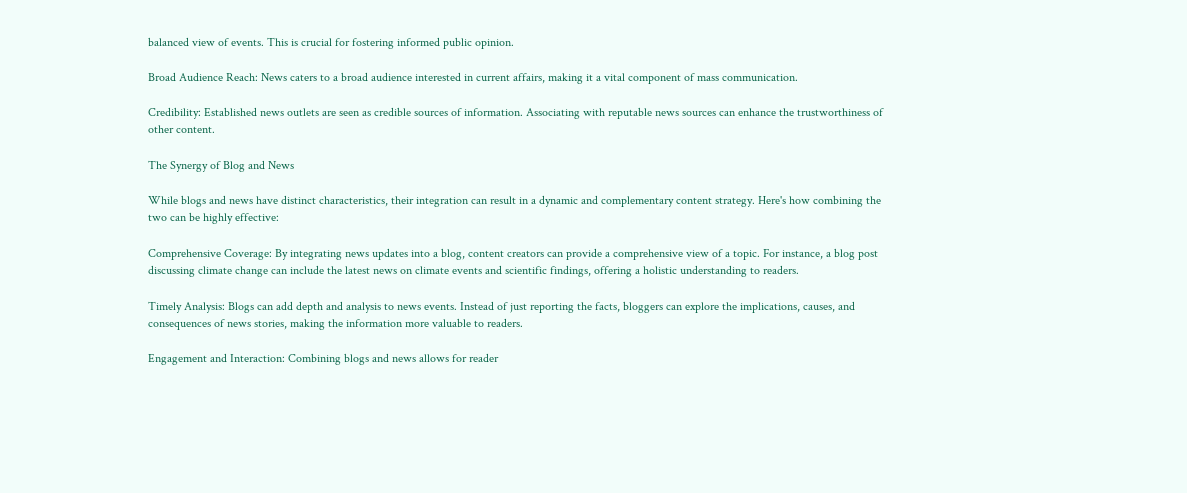balanced view of events. This is crucial for fostering informed public opinion.

Broad Audience Reach: News caters to a broad audience interested in current affairs, making it a vital component of mass communication.

Credibility: Established news outlets are seen as credible sources of information. Associating with reputable news sources can enhance the trustworthiness of other content.

The Synergy of Blog and News

While blogs and news have distinct characteristics, their integration can result in a dynamic and complementary content strategy. Here's how combining the two can be highly effective:

Comprehensive Coverage: By integrating news updates into a blog, content creators can provide a comprehensive view of a topic. For instance, a blog post discussing climate change can include the latest news on climate events and scientific findings, offering a holistic understanding to readers.

Timely Analysis: Blogs can add depth and analysis to news events. Instead of just reporting the facts, bloggers can explore the implications, causes, and consequences of news stories, making the information more valuable to readers.

Engagement and Interaction: Combining blogs and news allows for reader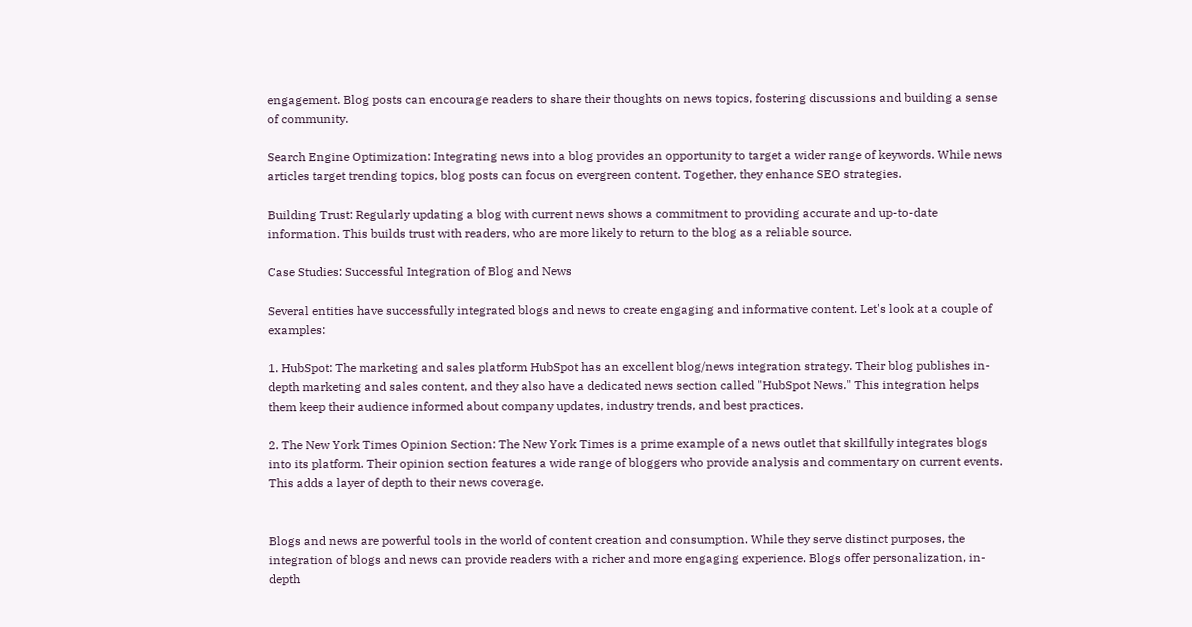engagement. Blog posts can encourage readers to share their thoughts on news topics, fostering discussions and building a sense of community.

Search Engine Optimization: Integrating news into a blog provides an opportunity to target a wider range of keywords. While news articles target trending topics, blog posts can focus on evergreen content. Together, they enhance SEO strategies.

Building Trust: Regularly updating a blog with current news shows a commitment to providing accurate and up-to-date information. This builds trust with readers, who are more likely to return to the blog as a reliable source.

Case Studies: Successful Integration of Blog and News

Several entities have successfully integrated blogs and news to create engaging and informative content. Let's look at a couple of examples:

1. HubSpot: The marketing and sales platform HubSpot has an excellent blog/news integration strategy. Their blog publishes in-depth marketing and sales content, and they also have a dedicated news section called "HubSpot News." This integration helps them keep their audience informed about company updates, industry trends, and best practices.

2. The New York Times Opinion Section: The New York Times is a prime example of a news outlet that skillfully integrates blogs into its platform. Their opinion section features a wide range of bloggers who provide analysis and commentary on current events. This adds a layer of depth to their news coverage.


Blogs and news are powerful tools in the world of content creation and consumption. While they serve distinct purposes, the integration of blogs and news can provide readers with a richer and more engaging experience. Blogs offer personalization, in-depth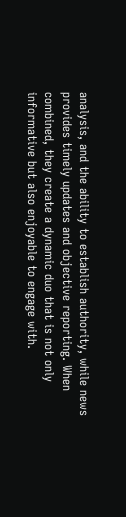analysis, and the ability to establish authority, while news provides timely updates and objective reporting. When combined, they create a dynamic duo that is not only informative but also enjoyable to engage with.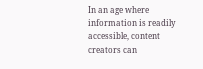In an age where information is readily accessible, content creators can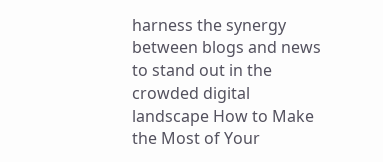harness the synergy between blogs and news to stand out in the crowded digital landscape How to Make the Most of Your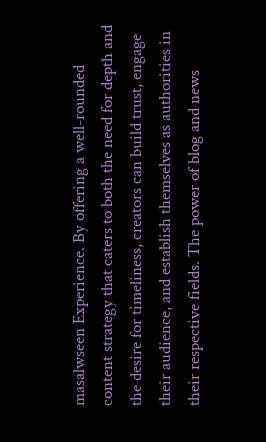masalwseen Experience. By offering a well-rounded content strategy that caters to both the need for depth and the desire for timeliness, creators can build trust, engage their audience, and establish themselves as authorities in their respective fields. The power of blog and news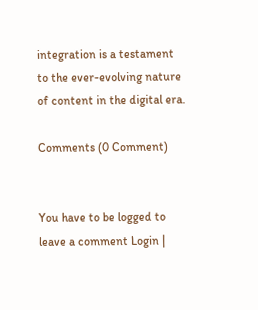integration is a testament to the ever-evolving nature of content in the digital era.

Comments (0 Comment)


You have to be logged to leave a comment Login |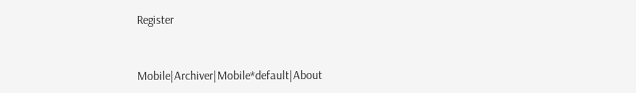Register


Mobile|Archiver|Mobile*default|About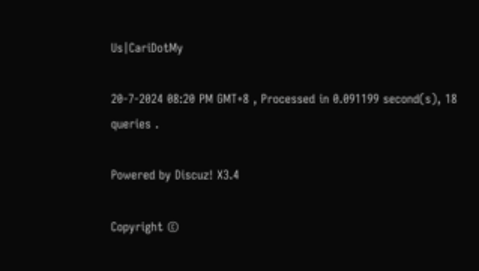Us|CariDotMy

20-7-2024 08:20 PM GMT+8 , Processed in 0.091199 second(s), 18 queries .

Powered by Discuz! X3.4

Copyright ©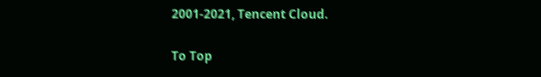2001-2021, Tencent Cloud.

To Top